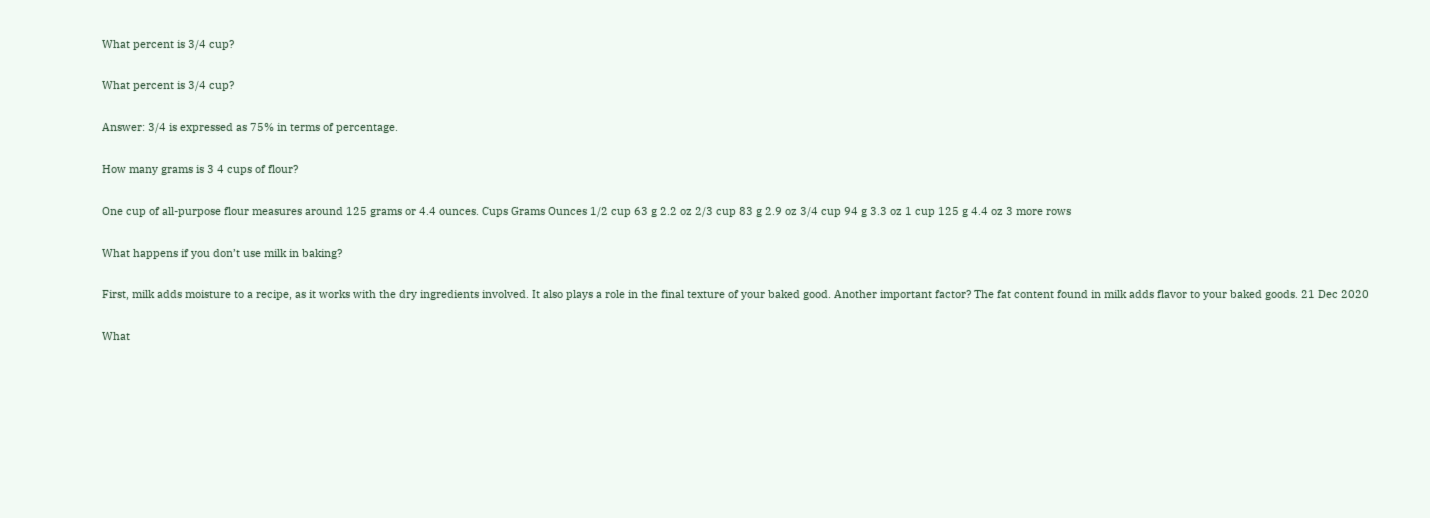What percent is 3/4 cup?

What percent is 3/4 cup?

Answer: 3/4 is expressed as 75% in terms of percentage.

How many grams is 3 4 cups of flour?

One cup of all-purpose flour measures around 125 grams or 4.4 ounces. Cups Grams Ounces 1/2 cup 63 g 2.2 oz 2/3 cup 83 g 2.9 oz 3/4 cup 94 g 3.3 oz 1 cup 125 g 4.4 oz 3 more rows

What happens if you don’t use milk in baking?

First, milk adds moisture to a recipe, as it works with the dry ingredients involved. It also plays a role in the final texture of your baked good. Another important factor? The fat content found in milk adds flavor to your baked goods. 21 Dec 2020

What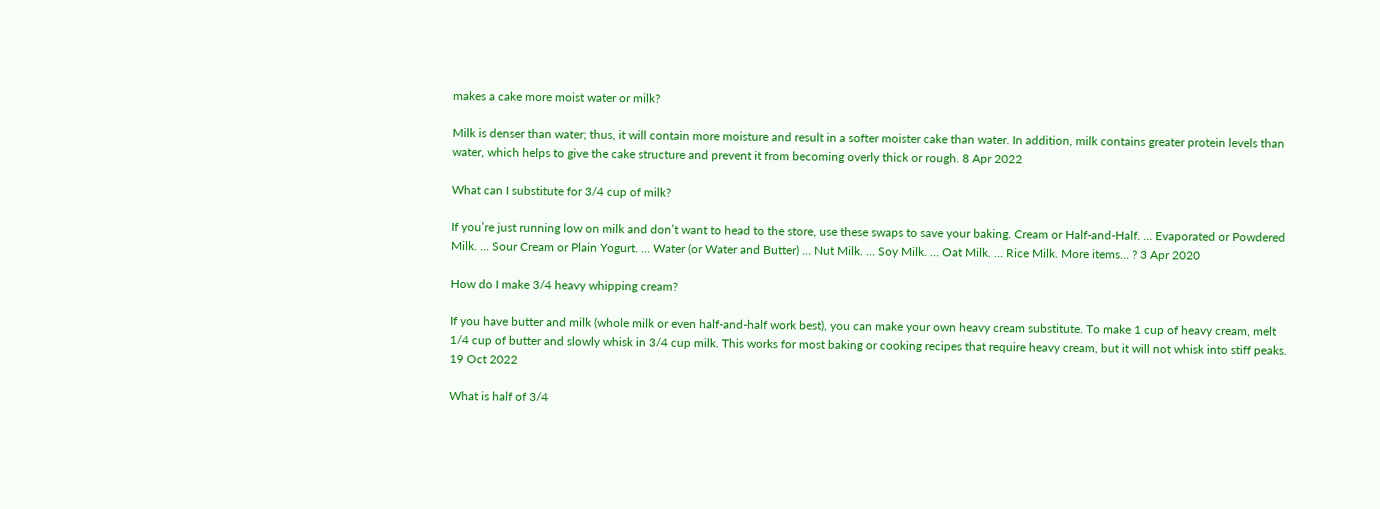makes a cake more moist water or milk?

Milk is denser than water; thus, it will contain more moisture and result in a softer moister cake than water. In addition, milk contains greater protein levels than water, which helps to give the cake structure and prevent it from becoming overly thick or rough. 8 Apr 2022

What can I substitute for 3/4 cup of milk?

If you’re just running low on milk and don’t want to head to the store, use these swaps to save your baking. Cream or Half-and-Half. … Evaporated or Powdered Milk. … Sour Cream or Plain Yogurt. … Water (or Water and Butter) … Nut Milk. … Soy Milk. … Oat Milk. … Rice Milk. More items… ? 3 Apr 2020

How do I make 3/4 heavy whipping cream?

If you have butter and milk (whole milk or even half-and-half work best), you can make your own heavy cream substitute. To make 1 cup of heavy cream, melt 1/4 cup of butter and slowly whisk in 3/4 cup milk. This works for most baking or cooking recipes that require heavy cream, but it will not whisk into stiff peaks. 19 Oct 2022

What is half of 3/4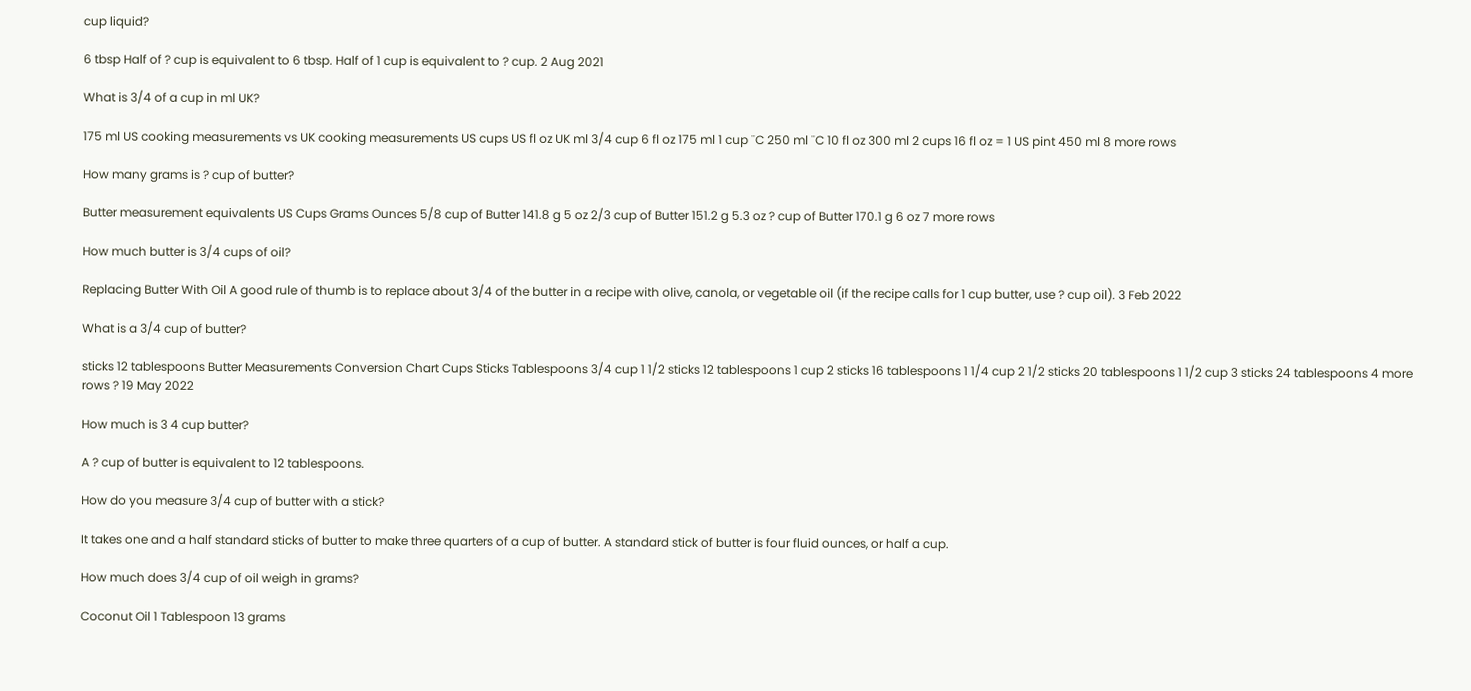cup liquid?

6 tbsp Half of ? cup is equivalent to 6 tbsp. Half of 1 cup is equivalent to ? cup. 2 Aug 2021

What is 3/4 of a cup in ml UK?

175 ml US cooking measurements vs UK cooking measurements US cups US fl oz UK ml 3/4 cup 6 fl oz 175 ml 1 cup ¨C 250 ml ¨C 10 fl oz 300 ml 2 cups 16 fl oz = 1 US pint 450 ml 8 more rows

How many grams is ? cup of butter?

Butter measurement equivalents US Cups Grams Ounces 5/8 cup of Butter 141.8 g 5 oz 2/3 cup of Butter 151.2 g 5.3 oz ? cup of Butter 170.1 g 6 oz 7 more rows

How much butter is 3/4 cups of oil?

Replacing Butter With Oil A good rule of thumb is to replace about 3/4 of the butter in a recipe with olive, canola, or vegetable oil (if the recipe calls for 1 cup butter, use ? cup oil). 3 Feb 2022

What is a 3/4 cup of butter?

sticks 12 tablespoons Butter Measurements Conversion Chart Cups Sticks Tablespoons 3/4 cup 1 1/2 sticks 12 tablespoons 1 cup 2 sticks 16 tablespoons 1 1/4 cup 2 1/2 sticks 20 tablespoons 1 1/2 cup 3 sticks 24 tablespoons 4 more rows ? 19 May 2022

How much is 3 4 cup butter?

A ? cup of butter is equivalent to 12 tablespoons.

How do you measure 3/4 cup of butter with a stick?

It takes one and a half standard sticks of butter to make three quarters of a cup of butter. A standard stick of butter is four fluid ounces, or half a cup.

How much does 3/4 cup of oil weigh in grams?

Coconut Oil 1 Tablespoon 13 grams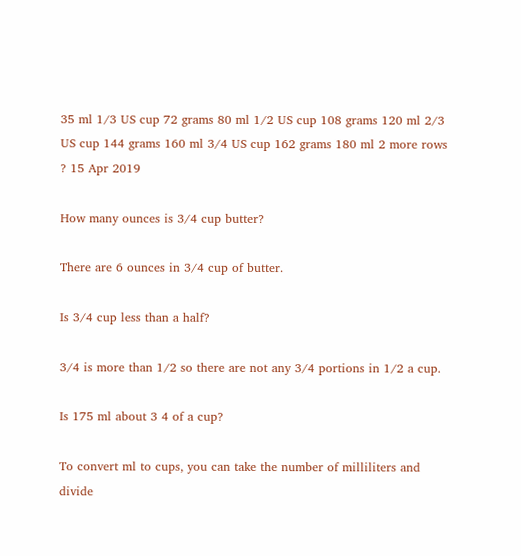35 ml 1/3 US cup 72 grams 80 ml 1/2 US cup 108 grams 120 ml 2/3 US cup 144 grams 160 ml 3/4 US cup 162 grams 180 ml 2 more rows ? 15 Apr 2019

How many ounces is 3/4 cup butter?

There are 6 ounces in 3/4 cup of butter.

Is 3/4 cup less than a half?

3/4 is more than 1/2 so there are not any 3/4 portions in 1/2 a cup.

Is 175 ml about 3 4 of a cup?

To convert ml to cups, you can take the number of milliliters and divide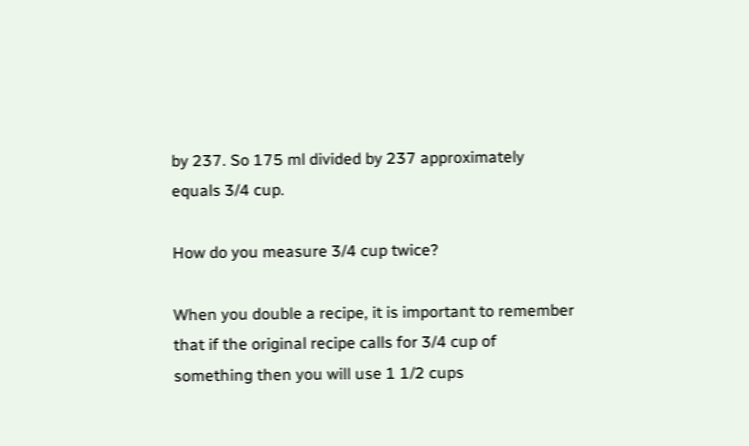by 237. So 175 ml divided by 237 approximately equals 3/4 cup.

How do you measure 3/4 cup twice?

When you double a recipe, it is important to remember that if the original recipe calls for 3/4 cup of something then you will use 1 1/2 cups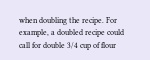when doubling the recipe. For example, a doubled recipe could call for double 3/4 cup of flour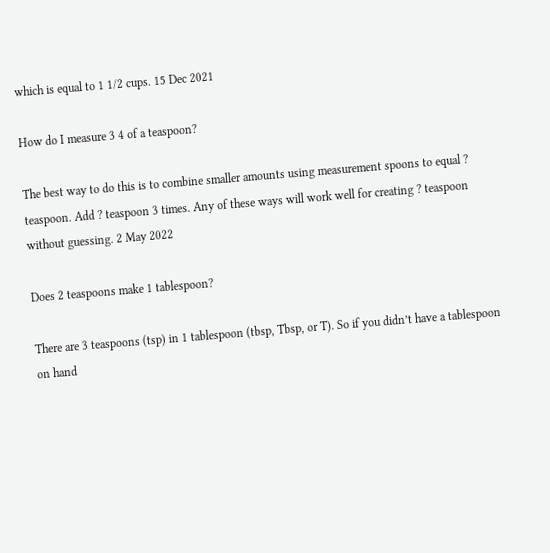which is equal to 1 1/2 cups. 15 Dec 2021

How do I measure 3 4 of a teaspoon?

The best way to do this is to combine smaller amounts using measurement spoons to equal ? teaspoon. Add ? teaspoon 3 times. Any of these ways will work well for creating ? teaspoon without guessing. 2 May 2022

Does 2 teaspoons make 1 tablespoon?

There are 3 teaspoons (tsp) in 1 tablespoon (tbsp, Tbsp, or T). So if you didn’t have a tablespoon on hand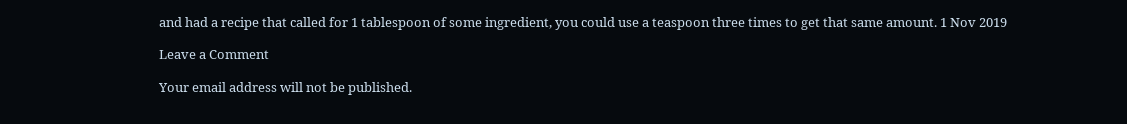and had a recipe that called for 1 tablespoon of some ingredient, you could use a teaspoon three times to get that same amount. 1 Nov 2019

Leave a Comment

Your email address will not be published.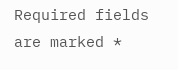Required fields are marked *